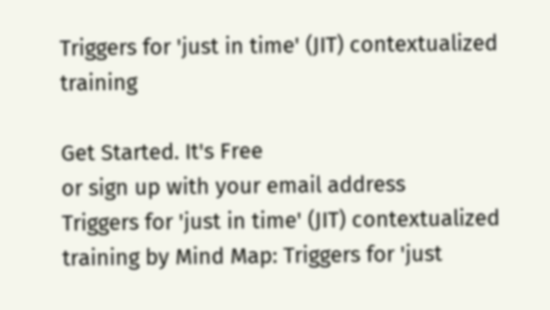Triggers for 'just in time' (JIT) contextualized training

Get Started. It's Free
or sign up with your email address
Triggers for 'just in time' (JIT) contextualized training by Mind Map: Triggers for 'just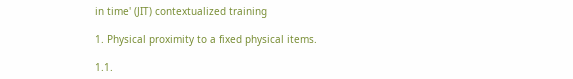in time' (JIT) contextualized training

1. Physical proximity to a fixed physical items.

1.1.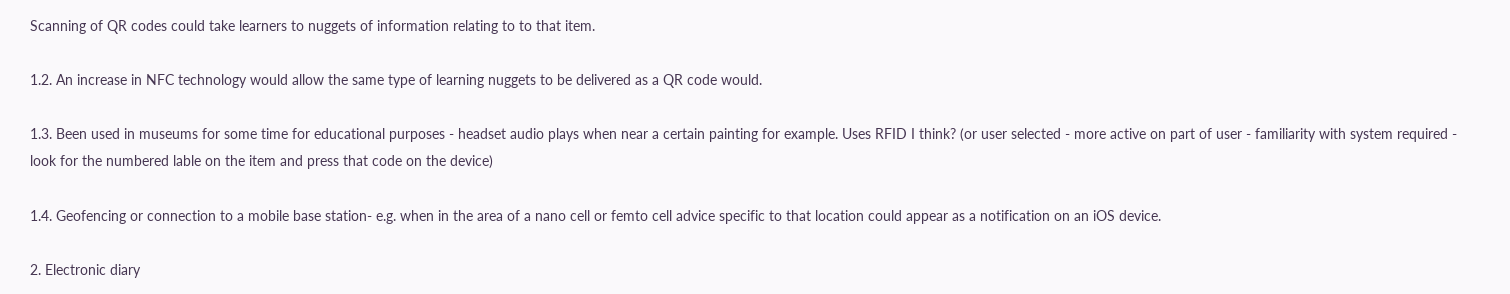Scanning of QR codes could take learners to nuggets of information relating to to that item.

1.2. An increase in NFC technology would allow the same type of learning nuggets to be delivered as a QR code would.

1.3. Been used in museums for some time for educational purposes - headset audio plays when near a certain painting for example. Uses RFID I think? (or user selected - more active on part of user - familiarity with system required - look for the numbered lable on the item and press that code on the device)

1.4. Geofencing or connection to a mobile base station- e.g. when in the area of a nano cell or femto cell advice specific to that location could appear as a notification on an iOS device.

2. Electronic diary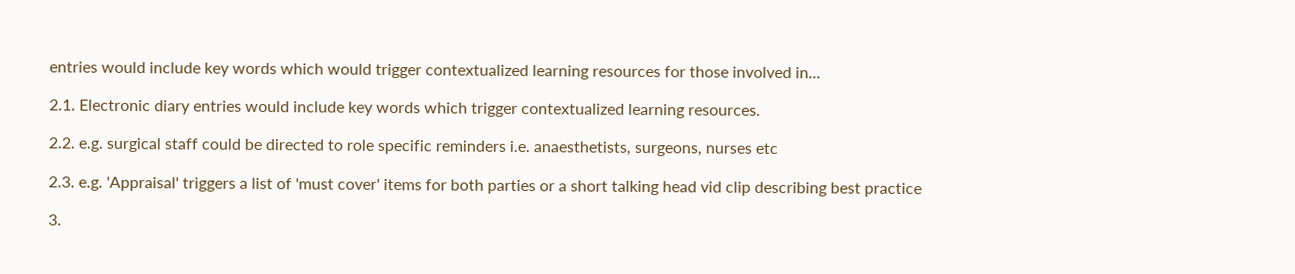entries would include key words which would trigger contextualized learning resources for those involved in...

2.1. Electronic diary entries would include key words which trigger contextualized learning resources.

2.2. e.g. surgical staff could be directed to role specific reminders i.e. anaesthetists, surgeons, nurses etc

2.3. e.g. 'Appraisal' triggers a list of 'must cover' items for both parties or a short talking head vid clip describing best practice

3.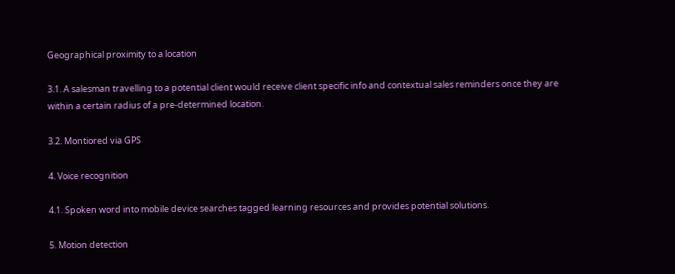Geographical proximity to a location

3.1. A salesman travelling to a potential client would receive client specific info and contextual sales reminders once they are within a certain radius of a pre-determined location.

3.2. Montiored via GPS

4. Voice recognition

4.1. Spoken word into mobile device searches tagged learning resources and provides potential solutions.

5. Motion detection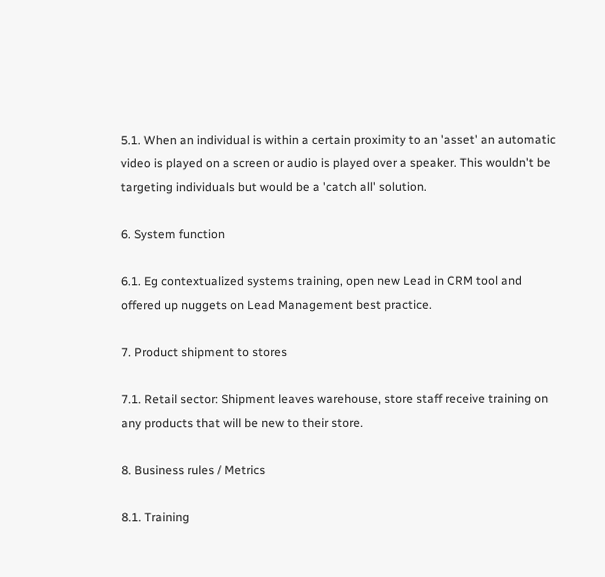5.1. When an individual is within a certain proximity to an 'asset' an automatic video is played on a screen or audio is played over a speaker. This wouldn't be targeting individuals but would be a 'catch all' solution.

6. System function

6.1. Eg contextualized systems training, open new Lead in CRM tool and offered up nuggets on Lead Management best practice.

7. Product shipment to stores

7.1. Retail sector: Shipment leaves warehouse, store staff receive training on any products that will be new to their store.

8. Business rules / Metrics

8.1. Training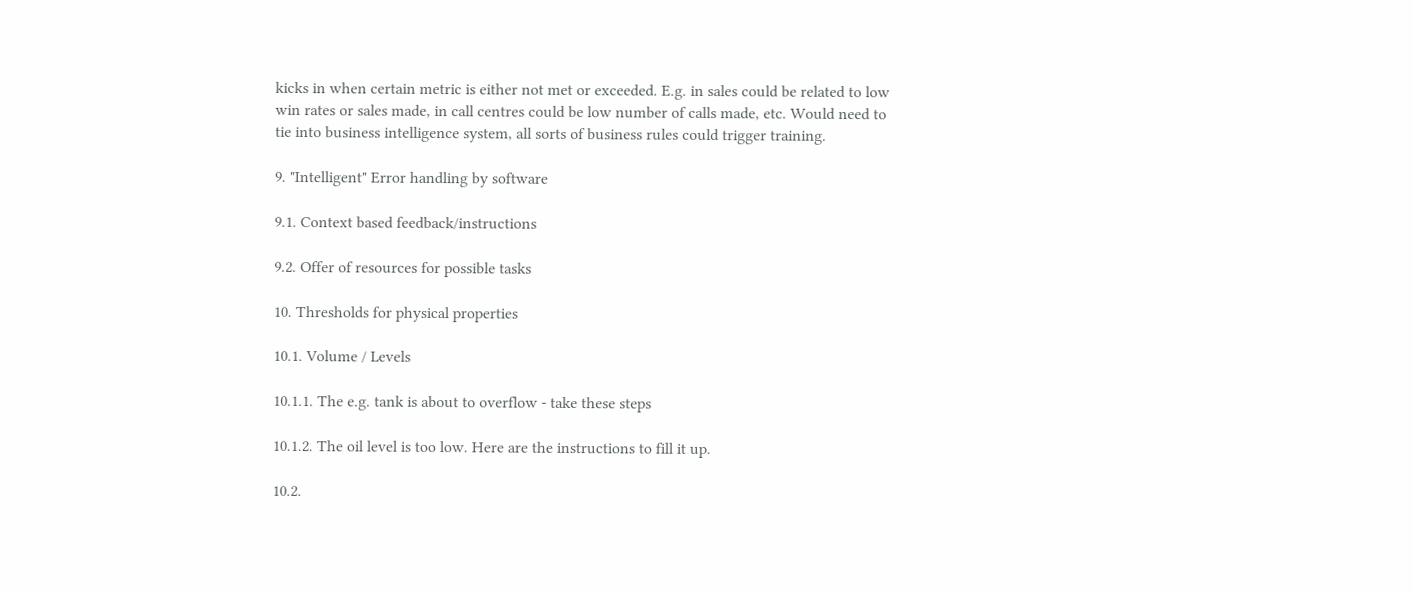kicks in when certain metric is either not met or exceeded. E.g. in sales could be related to low win rates or sales made, in call centres could be low number of calls made, etc. Would need to tie into business intelligence system, all sorts of business rules could trigger training.

9. "Intelligent" Error handling by software

9.1. Context based feedback/instructions

9.2. Offer of resources for possible tasks

10. Thresholds for physical properties

10.1. Volume / Levels

10.1.1. The e.g. tank is about to overflow - take these steps

10.1.2. The oil level is too low. Here are the instructions to fill it up.

10.2.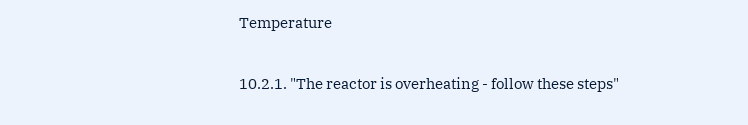Temperature

10.2.1. "The reactor is overheating - follow these steps"